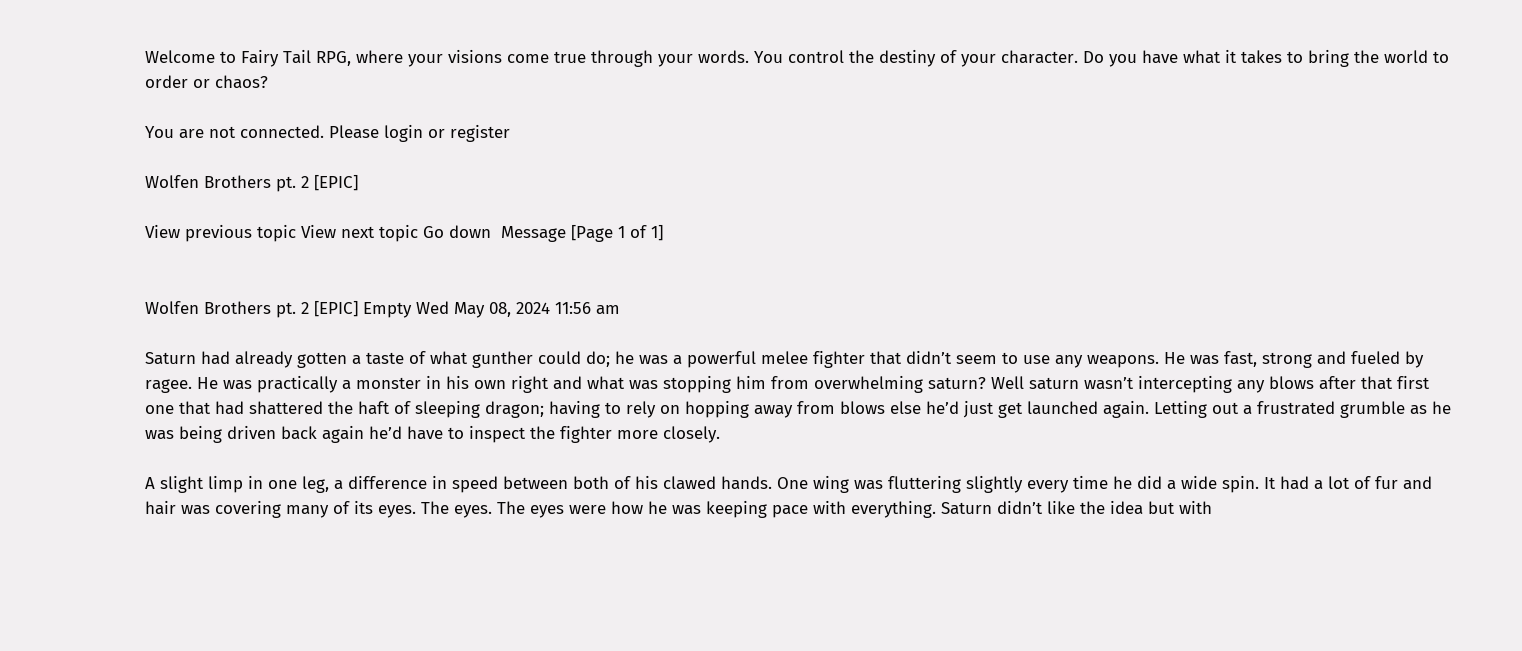Welcome to Fairy Tail RPG, where your visions come true through your words. You control the destiny of your character. Do you have what it takes to bring the world to order or chaos?

You are not connected. Please login or register

Wolfen Brothers pt. 2 [EPIC]

View previous topic View next topic Go down  Message [Page 1 of 1]


Wolfen Brothers pt. 2 [EPIC] Empty Wed May 08, 2024 11:56 am

Saturn had already gotten a taste of what gunther could do; he was a powerful melee fighter that didn’t seem to use any weapons. He was fast, strong and fueled by ragee. He was practically a monster in his own right and what was stopping him from overwhelming saturn? Well saturn wasn’t intercepting any blows after that first one that had shattered the haft of sleeping dragon; having to rely on hopping away from blows else he’d just get launched again. Letting out a frustrated grumble as he was being driven back again he’d have to inspect the fighter more closely.

A slight limp in one leg, a difference in speed between both of his clawed hands. One wing was fluttering slightly every time he did a wide spin. It had a lot of fur and hair was covering many of its eyes. The eyes. The eyes were how he was keeping pace with everything. Saturn didn’t like the idea but with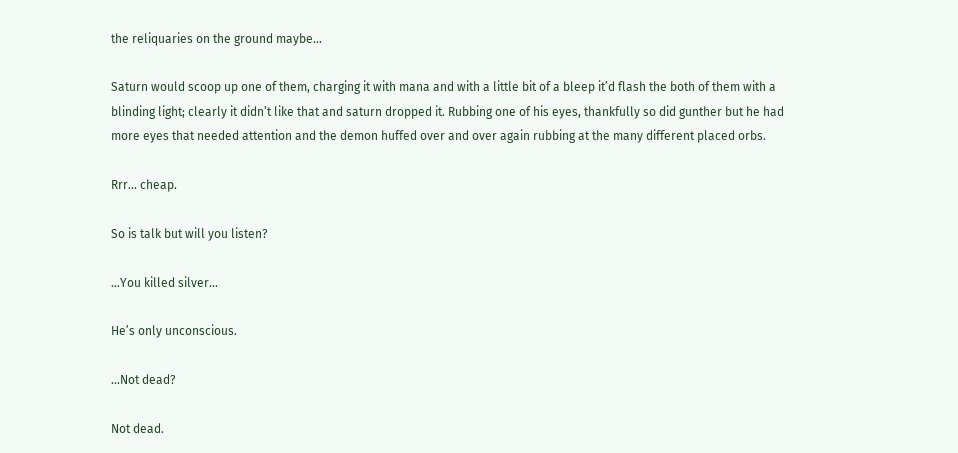the reliquaries on the ground maybe…

Saturn would scoop up one of them, charging it with mana and with a little bit of a bleep it’d flash the both of them with a blinding light; clearly it didn’t like that and saturn dropped it. Rubbing one of his eyes, thankfully so did gunther but he had more eyes that needed attention and the demon huffed over and over again rubbing at the many different placed orbs.

Rrr… cheap.

So is talk but will you listen?

...You killed silver…

He’s only unconscious.

...Not dead?

Not dead.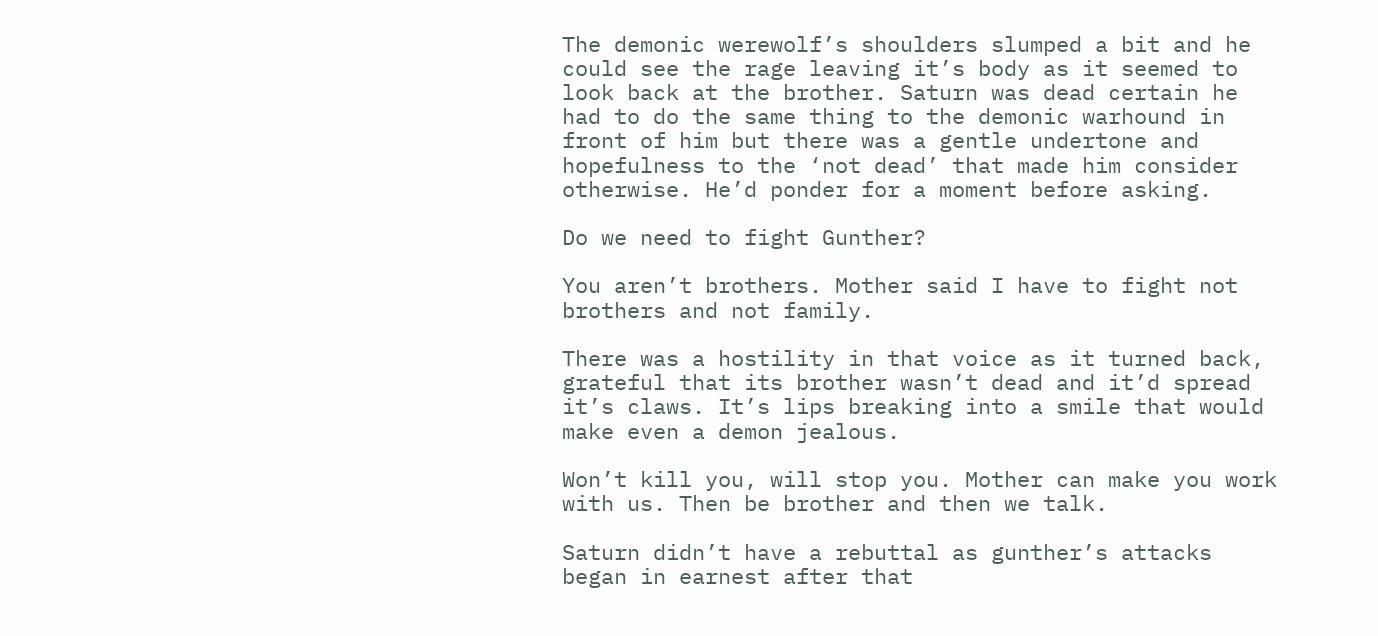The demonic werewolf’s shoulders slumped a bit and he could see the rage leaving it’s body as it seemed to look back at the brother. Saturn was dead certain he had to do the same thing to the demonic warhound in front of him but there was a gentle undertone and hopefulness to the ‘not dead’ that made him consider otherwise. He’d ponder for a moment before asking.

Do we need to fight Gunther?

You aren’t brothers. Mother said I have to fight not brothers and not family.

There was a hostility in that voice as it turned back, grateful that its brother wasn’t dead and it’d spread it’s claws. It’s lips breaking into a smile that would make even a demon jealous.

Won’t kill you, will stop you. Mother can make you work with us. Then be brother and then we talk.

Saturn didn’t have a rebuttal as gunther’s attacks began in earnest after that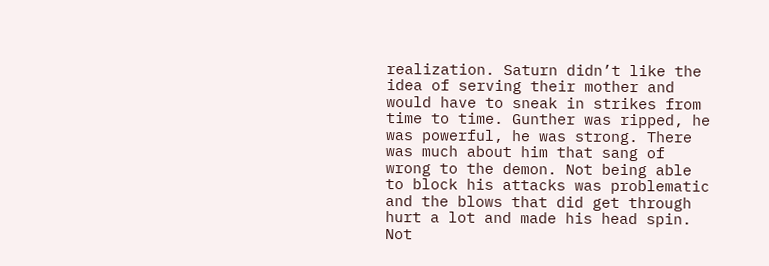realization. Saturn didn’t like the idea of serving their mother and would have to sneak in strikes from time to time. Gunther was ripped, he was powerful, he was strong. There was much about him that sang of wrong to the demon. Not being able to block his attacks was problematic and the blows that did get through hurt a lot and made his head spin. Not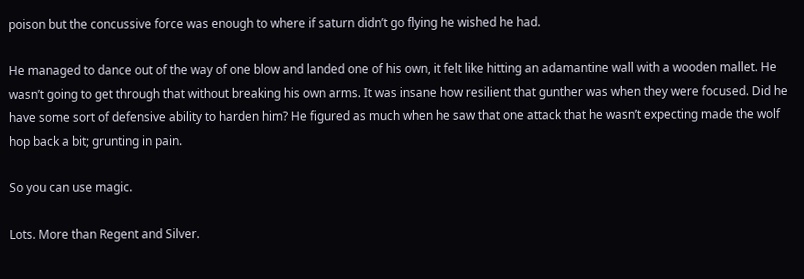poison but the concussive force was enough to where if saturn didn’t go flying he wished he had.

He managed to dance out of the way of one blow and landed one of his own, it felt like hitting an adamantine wall with a wooden mallet. He wasn’t going to get through that without breaking his own arms. It was insane how resilient that gunther was when they were focused. Did he have some sort of defensive ability to harden him? He figured as much when he saw that one attack that he wasn’t expecting made the wolf hop back a bit; grunting in pain.

So you can use magic.

Lots. More than Regent and Silver.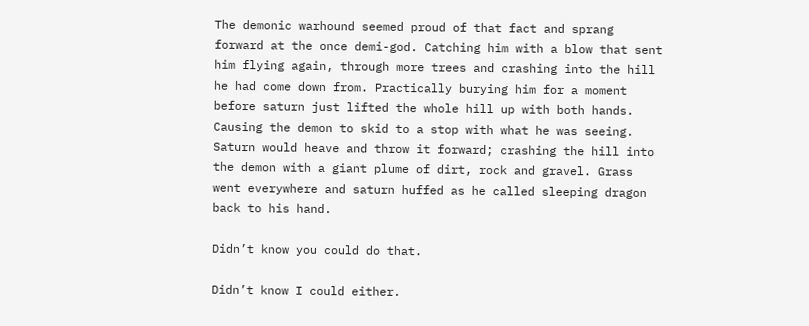The demonic warhound seemed proud of that fact and sprang forward at the once demi-god. Catching him with a blow that sent him flying again, through more trees and crashing into the hill he had come down from. Practically burying him for a moment before saturn just lifted the whole hill up with both hands. Causing the demon to skid to a stop with what he was seeing. Saturn would heave and throw it forward; crashing the hill into the demon with a giant plume of dirt, rock and gravel. Grass went everywhere and saturn huffed as he called sleeping dragon back to his hand.

Didn’t know you could do that.

Didn’t know I could either.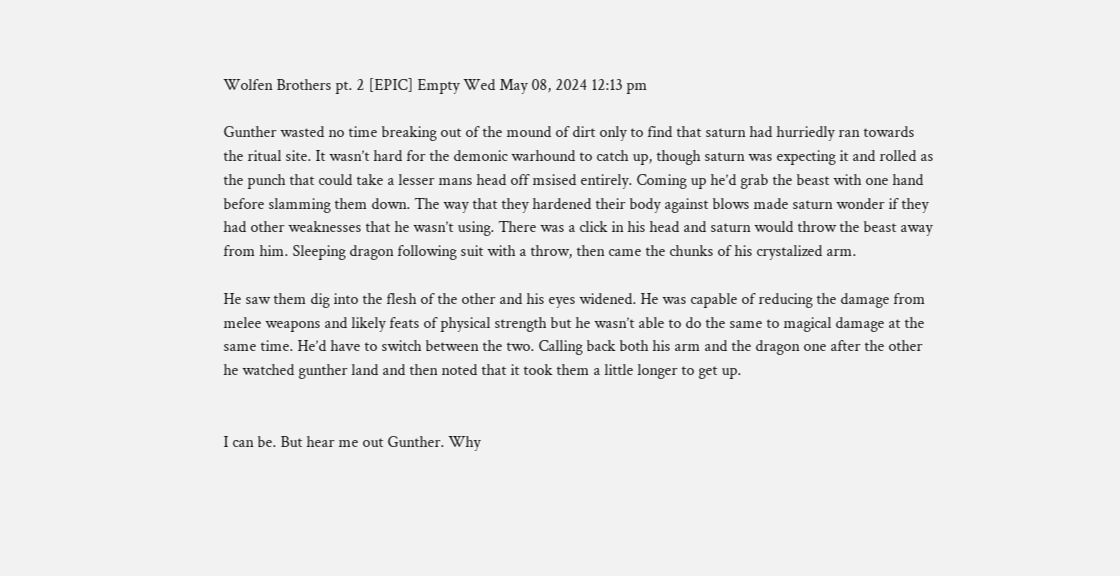Wolfen Brothers pt. 2 [EPIC] Empty Wed May 08, 2024 12:13 pm

Gunther wasted no time breaking out of the mound of dirt only to find that saturn had hurriedly ran towards the ritual site. It wasn’t hard for the demonic warhound to catch up, though saturn was expecting it and rolled as the punch that could take a lesser mans head off msised entirely. Coming up he’d grab the beast with one hand before slamming them down. The way that they hardened their body against blows made saturn wonder if they had other weaknesses that he wasn’t using. There was a click in his head and saturn would throw the beast away from him. Sleeping dragon following suit with a throw, then came the chunks of his crystalized arm.

He saw them dig into the flesh of the other and his eyes widened. He was capable of reducing the damage from melee weapons and likely feats of physical strength but he wasn’t able to do the same to magical damage at the same time. He’d have to switch between the two. Calling back both his arm and the dragon one after the other he watched gunther land and then noted that it took them a little longer to get up.


I can be. But hear me out Gunther. Why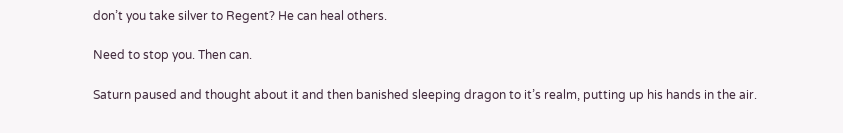don’t you take silver to Regent? He can heal others.

Need to stop you. Then can.

Saturn paused and thought about it and then banished sleeping dragon to it’s realm, putting up his hands in the air.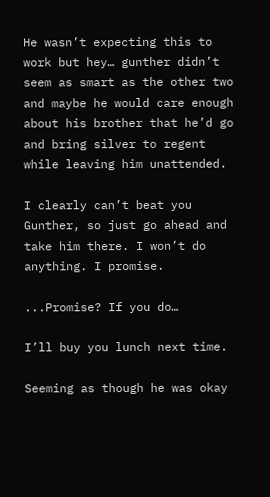He wasn’t expecting this to work but hey… gunther didn’t seem as smart as the other two and maybe he would care enough about his brother that he’d go and bring silver to regent while leaving him unattended.

I clearly can’t beat you Gunther, so just go ahead and take him there. I won’t do anything. I promise.

...Promise? If you do…

I’ll buy you lunch next time.

Seeming as though he was okay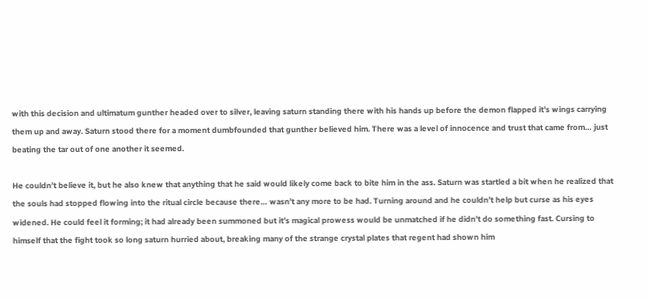with this decision and ultimatum gunther headed over to silver, leaving saturn standing there with his hands up before the demon flapped it’s wings carrying them up and away. Saturn stood there for a moment dumbfounded that gunther believed him. There was a level of innocence and trust that came from… just beating the tar out of one another it seemed.

He couldn’t believe it, but he also knew that anything that he said would likely come back to bite him in the ass. Saturn was startled a bit when he realized that the souls had stopped flowing into the ritual circle because there… wasn’t any more to be had. Turning around and he couldn’t help but curse as his eyes widened. He could feel it forming; it had already been summoned but it’s magical prowess would be unmatched if he didn’t do something fast. Cursing to himself that the fight took so long saturn hurried about, breaking many of the strange crystal plates that regent had shown him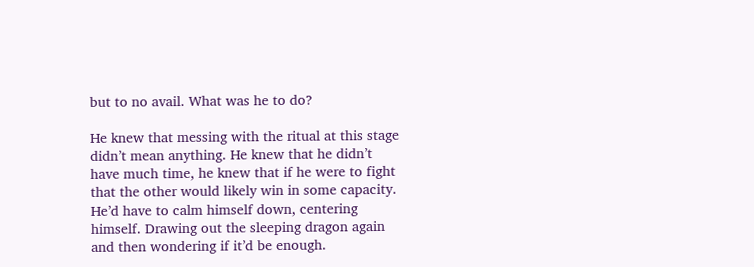but to no avail. What was he to do?

He knew that messing with the ritual at this stage didn’t mean anything. He knew that he didn’t have much time, he knew that if he were to fight that the other would likely win in some capacity. He’d have to calm himself down, centering himself. Drawing out the sleeping dragon again and then wondering if it’d be enough.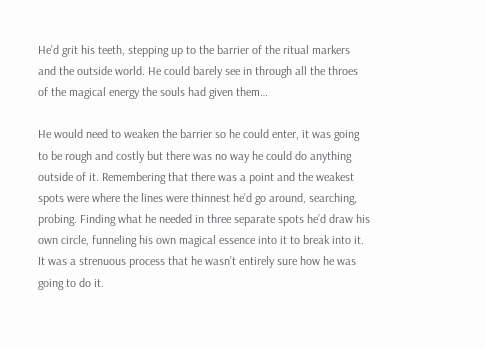He’d grit his teeth, stepping up to the barrier of the ritual markers and the outside world. He could barely see in through all the throes of the magical energy the souls had given them…

He would need to weaken the barrier so he could enter, it was going to be rough and costly but there was no way he could do anything outside of it. Remembering that there was a point and the weakest spots were where the lines were thinnest he’d go around, searching, probing. Finding what he needed in three separate spots he’d draw his own circle, funneling his own magical essence into it to break into it. It was a strenuous process that he wasn’t entirely sure how he was going to do it.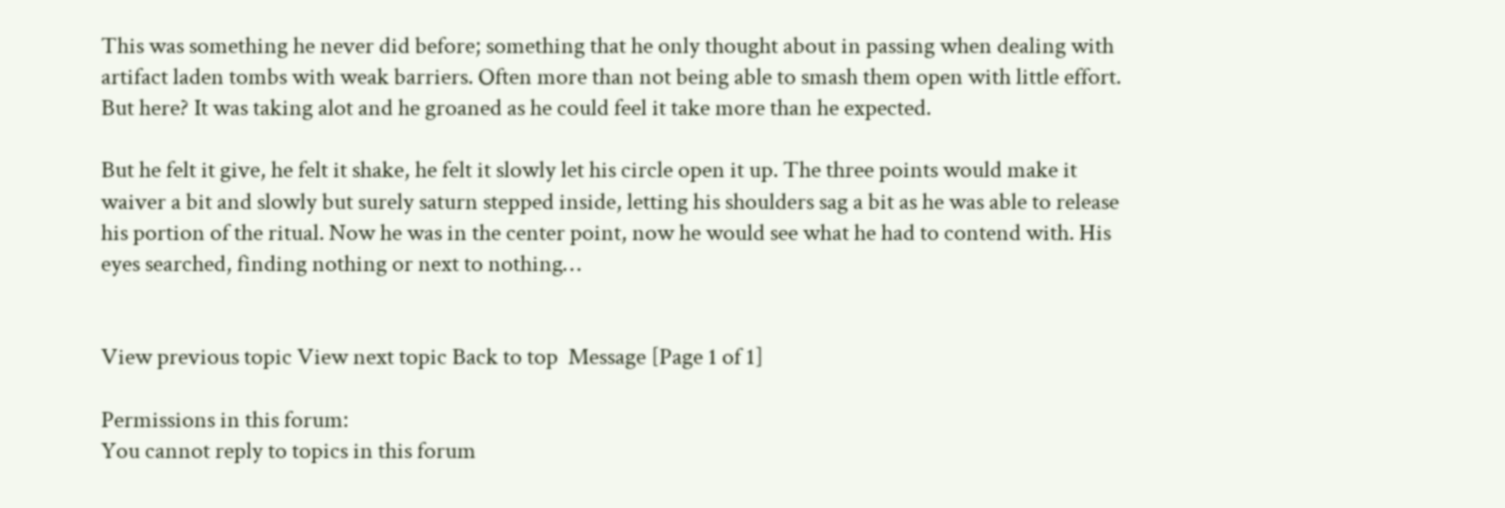This was something he never did before; something that he only thought about in passing when dealing with artifact laden tombs with weak barriers. Often more than not being able to smash them open with little effort. But here? It was taking alot and he groaned as he could feel it take more than he expected.

But he felt it give, he felt it shake, he felt it slowly let his circle open it up. The three points would make it waiver a bit and slowly but surely saturn stepped inside, letting his shoulders sag a bit as he was able to release his portion of the ritual. Now he was in the center point, now he would see what he had to contend with. His eyes searched, finding nothing or next to nothing…


View previous topic View next topic Back to top  Message [Page 1 of 1]

Permissions in this forum:
You cannot reply to topics in this forum